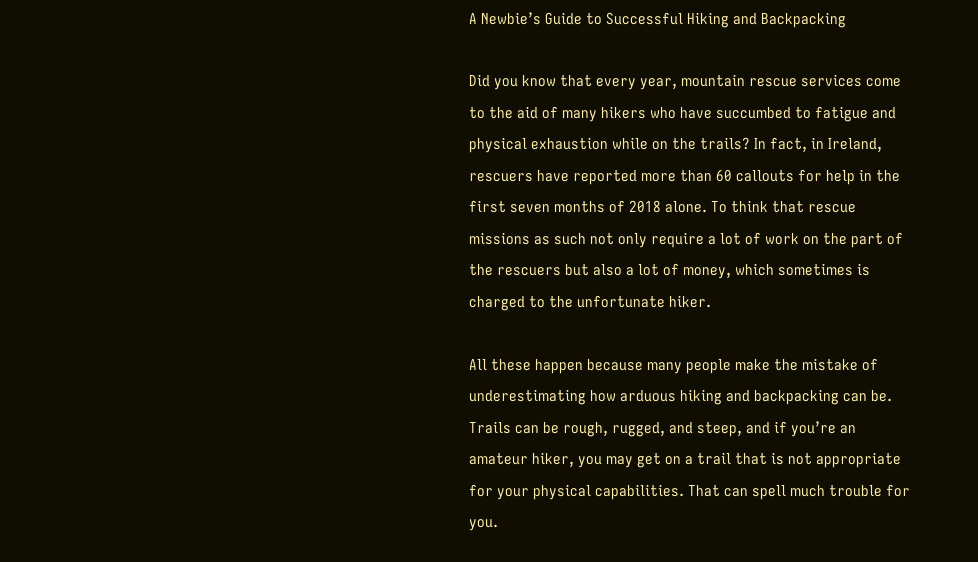A Newbie’s Guide to Successful Hiking and Backpacking

Did you know that every year, mountain rescue services come to the aid of many hikers who have succumbed to fatigue and physical exhaustion while on the trails? In fact, in Ireland, rescuers have reported more than 60 callouts for help in the first seven months of 2018 alone. To think that rescue missions as such not only require a lot of work on the part of the rescuers but also a lot of money, which sometimes is charged to the unfortunate hiker.

All these happen because many people make the mistake of underestimating how arduous hiking and backpacking can be. Trails can be rough, rugged, and steep, and if you’re an amateur hiker, you may get on a trail that is not appropriate for your physical capabilities. That can spell much trouble for you.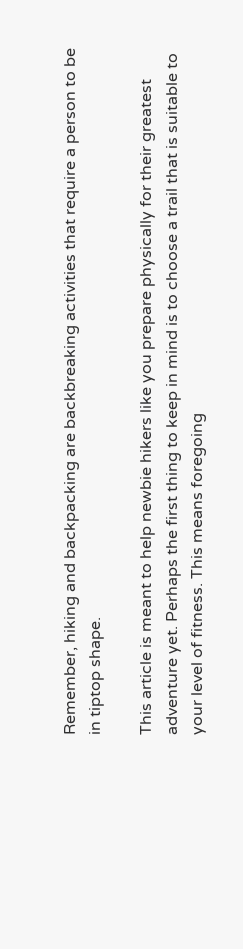Remember, hiking and backpacking are backbreaking activities that require a person to be in tiptop shape.

This article is meant to help newbie hikers like you prepare physically for their greatest adventure yet. Perhaps the first thing to keep in mind is to choose a trail that is suitable to your level of fitness. This means foregoing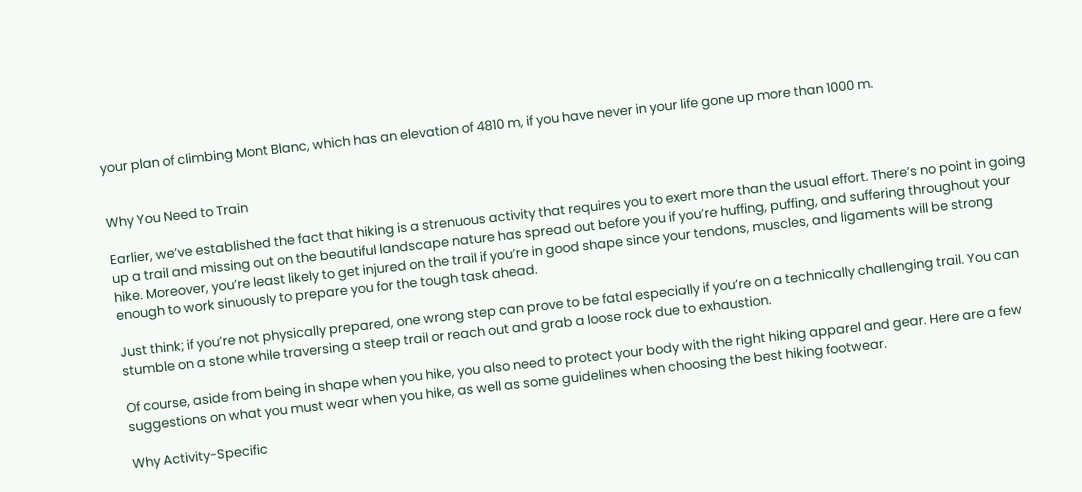your plan of climbing Mont Blanc, which has an elevation of 4810 m, if you have never in your life gone up more than 1000 m.


Why You Need to Train

Earlier, we’ve established the fact that hiking is a strenuous activity that requires you to exert more than the usual effort. There’s no point in going up a trail and missing out on the beautiful landscape nature has spread out before you if you’re huffing, puffing, and suffering throughout your hike. Moreover, you’re least likely to get injured on the trail if you’re in good shape since your tendons, muscles, and ligaments will be strong enough to work sinuously to prepare you for the tough task ahead.

Just think; if you’re not physically prepared, one wrong step can prove to be fatal especially if you’re on a technically challenging trail. You can stumble on a stone while traversing a steep trail or reach out and grab a loose rock due to exhaustion.

Of course, aside from being in shape when you hike, you also need to protect your body with the right hiking apparel and gear. Here are a few suggestions on what you must wear when you hike, as well as some guidelines when choosing the best hiking footwear.

Why Activity-Specific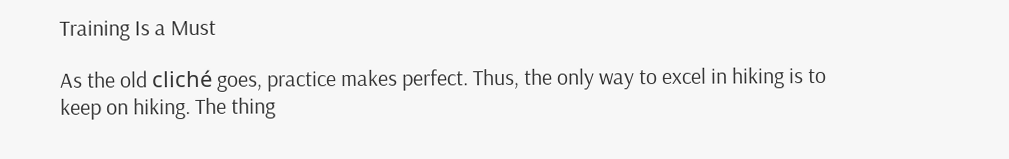Training Is a Must

As the old cliché goes, practice makes perfect. Thus, the only way to excel in hiking is to keep on hiking. The thing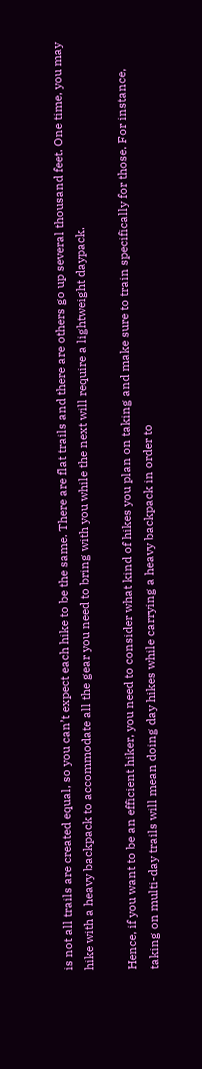is not all trails are created equal, so you can’t expect each hike to be the same. There are flat trails and there are others go up several thousand feet. One time, you may hike with a heavy backpack to accommodate all the gear you need to bring with you while the next will require a lightweight daypack.

Hence, if you want to be an efficient hiker, you need to consider what kind of hikes you plan on taking and make sure to train specifically for those. For instance, taking on multi-day trails will mean doing day hikes while carrying a heavy backpack in order to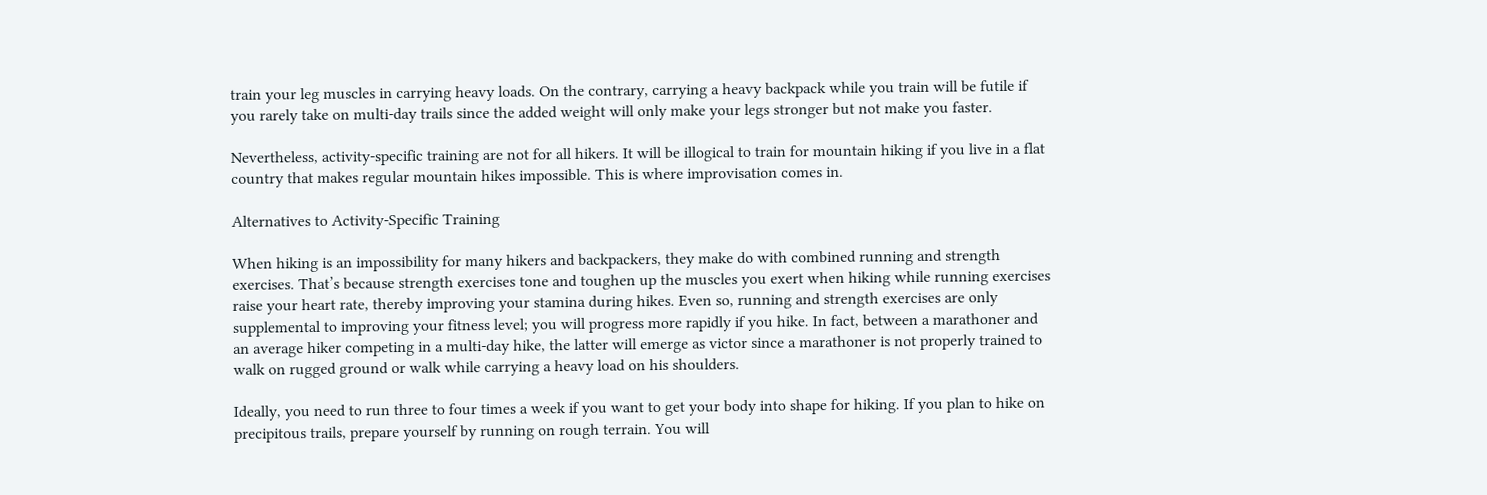train your leg muscles in carrying heavy loads. On the contrary, carrying a heavy backpack while you train will be futile if you rarely take on multi-day trails since the added weight will only make your legs stronger but not make you faster.

Nevertheless, activity-specific training are not for all hikers. It will be illogical to train for mountain hiking if you live in a flat country that makes regular mountain hikes impossible. This is where improvisation comes in.

Alternatives to Activity-Specific Training

When hiking is an impossibility for many hikers and backpackers, they make do with combined running and strength exercises. That’s because strength exercises tone and toughen up the muscles you exert when hiking while running exercises raise your heart rate, thereby improving your stamina during hikes. Even so, running and strength exercises are only supplemental to improving your fitness level; you will progress more rapidly if you hike. In fact, between a marathoner and an average hiker competing in a multi-day hike, the latter will emerge as victor since a marathoner is not properly trained to walk on rugged ground or walk while carrying a heavy load on his shoulders.

Ideally, you need to run three to four times a week if you want to get your body into shape for hiking. If you plan to hike on precipitous trails, prepare yourself by running on rough terrain. You will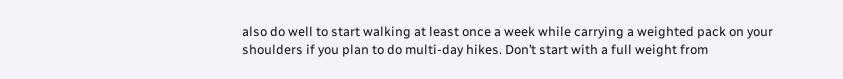also do well to start walking at least once a week while carrying a weighted pack on your shoulders if you plan to do multi-day hikes. Don’t start with a full weight from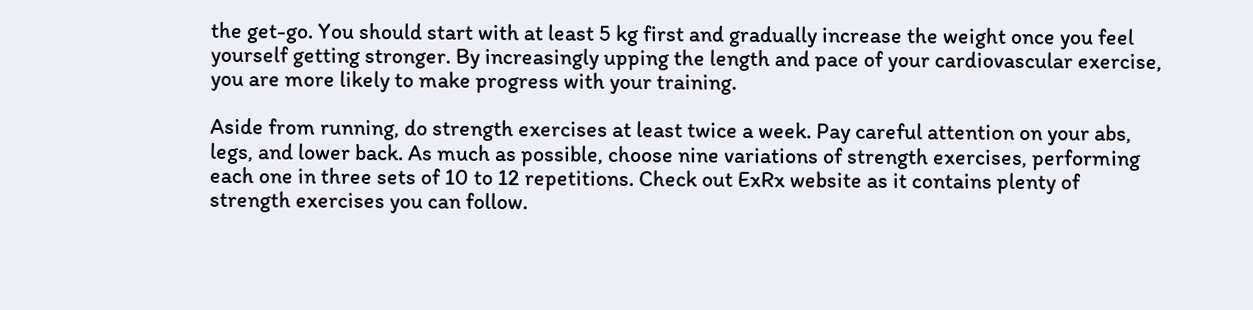the get-go. You should start with at least 5 kg first and gradually increase the weight once you feel yourself getting stronger. By increasingly upping the length and pace of your cardiovascular exercise, you are more likely to make progress with your training.

Aside from running, do strength exercises at least twice a week. Pay careful attention on your abs, legs, and lower back. As much as possible, choose nine variations of strength exercises, performing each one in three sets of 10 to 12 repetitions. Check out ExRx website as it contains plenty of strength exercises you can follow.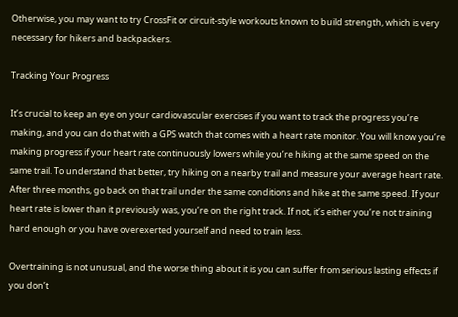Otherwise, you may want to try CrossFit or circuit-style workouts known to build strength, which is very necessary for hikers and backpackers.

Tracking Your Progress

It’s crucial to keep an eye on your cardiovascular exercises if you want to track the progress you’re making, and you can do that with a GPS watch that comes with a heart rate monitor. You will know you’re making progress if your heart rate continuously lowers while you’re hiking at the same speed on the same trail. To understand that better, try hiking on a nearby trail and measure your average heart rate. After three months, go back on that trail under the same conditions and hike at the same speed. If your heart rate is lower than it previously was, you’re on the right track. If not, it’s either you’re not training hard enough or you have overexerted yourself and need to train less.

Overtraining is not unusual, and the worse thing about it is you can suffer from serious lasting effects if you don’t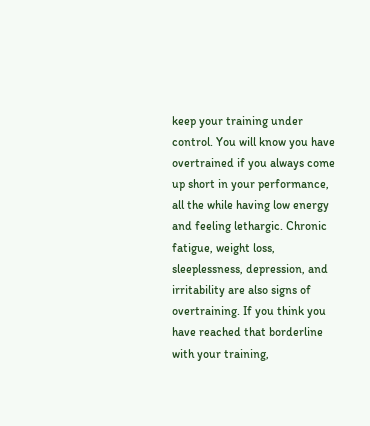keep your training under control. You will know you have overtrained if you always come up short in your performance, all the while having low energy and feeling lethargic. Chronic fatigue, weight loss, sleeplessness, depression, and irritability are also signs of overtraining. If you think you have reached that borderline with your training,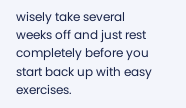wisely take several weeks off and just rest completely before you start back up with easy exercises.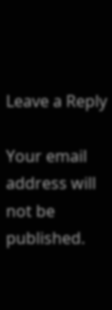Leave a Reply

Your email address will not be published.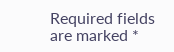Required fields are marked *